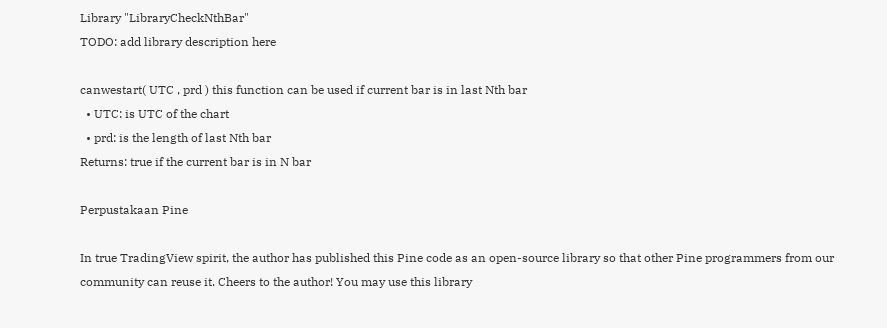Library "LibraryCheckNthBar"
TODO: add library description here

canwestart( UTC , prd ) this function can be used if current bar is in last Nth bar
  • UTC: is UTC of the chart
  • prd: is the length of last Nth bar
Returns: true if the current bar is in N bar

Perpustakaan Pine

In true TradingView spirit, the author has published this Pine code as an open-source library so that other Pine programmers from our community can reuse it. Cheers to the author! You may use this library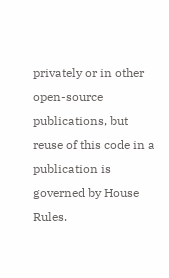privately or in other open-source publications, but reuse of this code in a publication is governed by House Rules.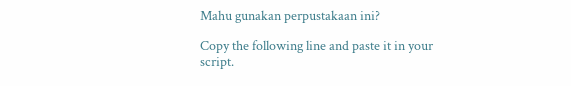Mahu gunakan perpustakaan ini?

Copy the following line and paste it in your script.